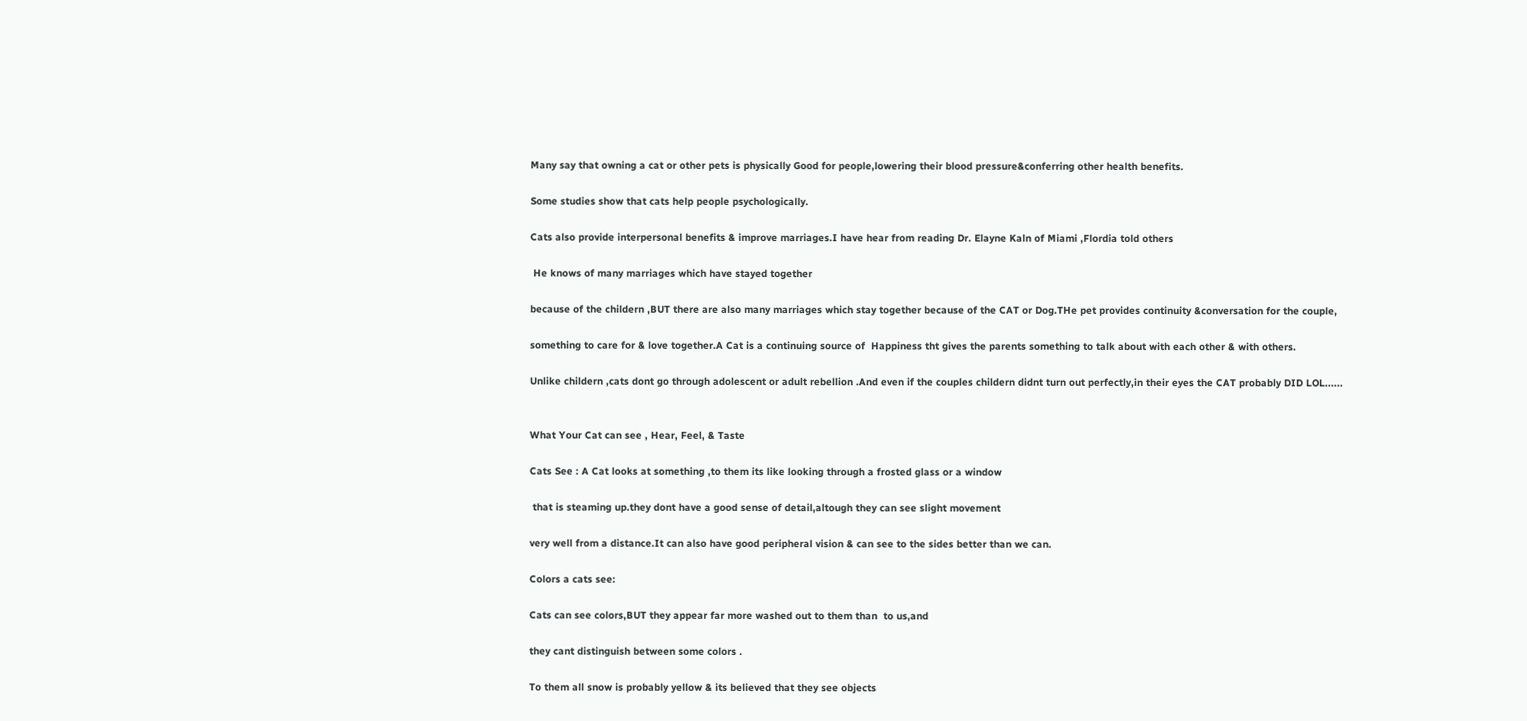Many say that owning a cat or other pets is physically Good for people,lowering their blood pressure&conferring other health benefits.

Some studies show that cats help people psychologically.

Cats also provide interpersonal benefits & improve marriages.I have hear from reading Dr. Elayne Kaln of Miami ,Flordia told others

 He knows of many marriages which have stayed together

because of the childern ,BUT there are also many marriages which stay together because of the CAT or Dog.THe pet provides continuity &conversation for the couple,

something to care for & love together.A Cat is a continuing source of  Happiness tht gives the parents something to talk about with each other & with others.

Unlike childern ,cats dont go through adolescent or adult rebellion .And even if the couples childern didnt turn out perfectly,in their eyes the CAT probably DID LOL......


What Your Cat can see , Hear, Feel, & Taste

Cats See : A Cat looks at something ,to them its like looking through a frosted glass or a window

 that is steaming up.they dont have a good sense of detail,altough they can see slight movement

very well from a distance.It can also have good peripheral vision & can see to the sides better than we can.

Colors a cats see:

Cats can see colors,BUT they appear far more washed out to them than  to us,and

they cant distinguish between some colors .

To them all snow is probably yellow & its believed that they see objects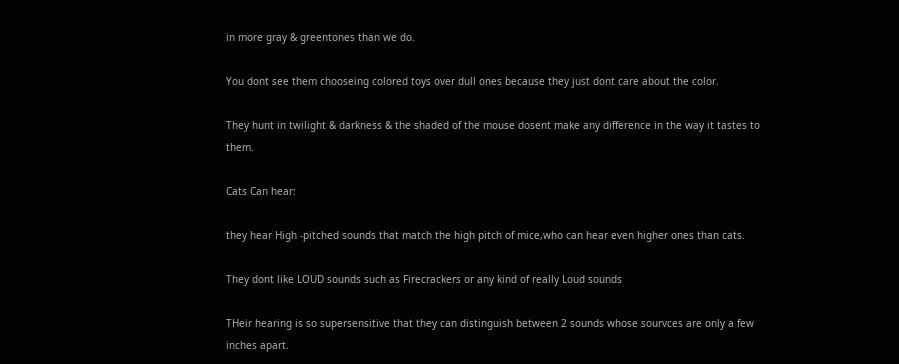in more gray & greentones than we do.

You dont see them chooseing colored toys over dull ones because they just dont care about the color.

They hunt in twilight & darkness & the shaded of the mouse dosent make any difference in the way it tastes to them.

Cats Can hear:

they hear High -pitched sounds that match the high pitch of mice,who can hear even higher ones than cats.

They dont like LOUD sounds such as Firecrackers or any kind of really Loud sounds

THeir hearing is so supersensitive that they can distinguish between 2 sounds whose sourvces are only a few inches apart.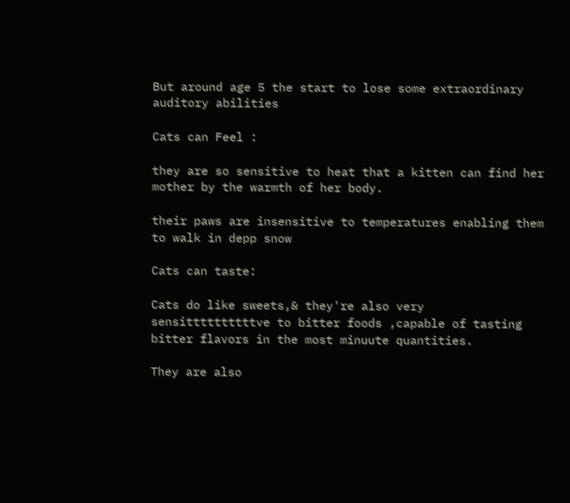But around age 5 the start to lose some extraordinary auditory abilities

Cats can Feel :

they are so sensitive to heat that a kitten can find her mother by the warmth of her body.

their paws are insensitive to temperatures enabling them to walk in depp snow

Cats can taste:

Cats do like sweets,& they're also very sensittttttttttve to bitter foods ,capable of tasting bitter flavors in the most minuute quantities.

They are also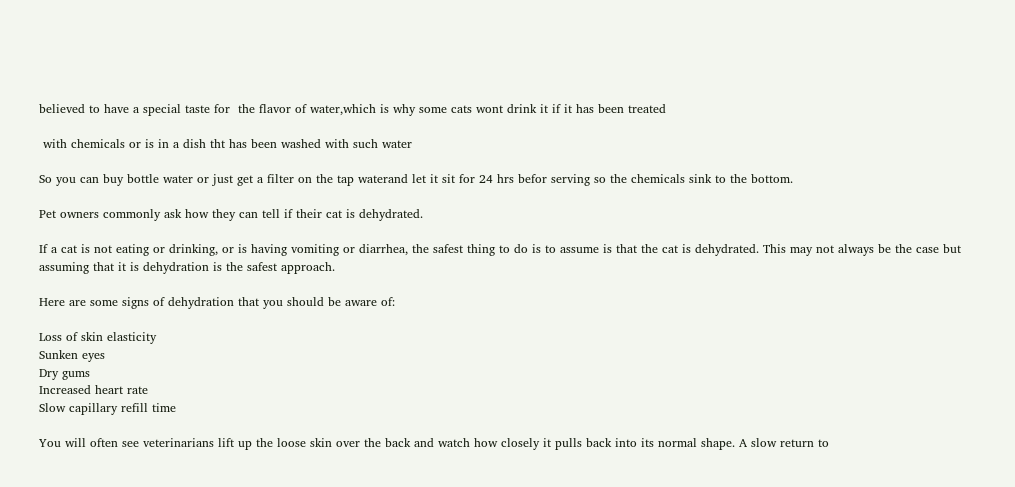believed to have a special taste for  the flavor of water,which is why some cats wont drink it if it has been treated

 with chemicals or is in a dish tht has been washed with such water

So you can buy bottle water or just get a filter on the tap waterand let it sit for 24 hrs befor serving so the chemicals sink to the bottom.

Pet owners commonly ask how they can tell if their cat is dehydrated.

If a cat is not eating or drinking, or is having vomiting or diarrhea, the safest thing to do is to assume is that the cat is dehydrated. This may not always be the case but assuming that it is dehydration is the safest approach.

Here are some signs of dehydration that you should be aware of:

Loss of skin elasticity
Sunken eyes
Dry gums
Increased heart rate
Slow capillary refill time

You will often see veterinarians lift up the loose skin over the back and watch how closely it pulls back into its normal shape. A slow return to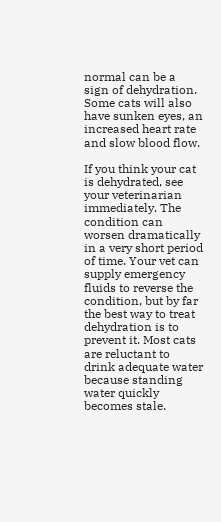normal can be a sign of dehydration. Some cats will also have sunken eyes, an increased heart rate and slow blood flow.

If you think your cat is dehydrated, see your veterinarian immediately. The condition can worsen dramatically in a very short period of time. Your vet can supply emergency fluids to reverse the condition, but by far the best way to treat dehydration is to prevent it. Most cats are reluctant to drink adequate water because standing water quickly becomes stale.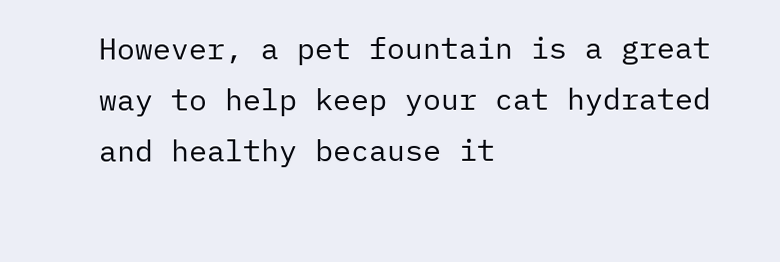However, a pet fountain is a great way to help keep your cat hydrated and healthy because it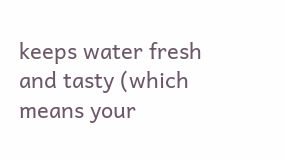keeps water fresh and tasty (which means your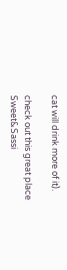cat will drink more of it).

check out this great place Sweet&Sassi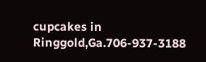cupcakes in Ringgold,Ga.706-937-3188